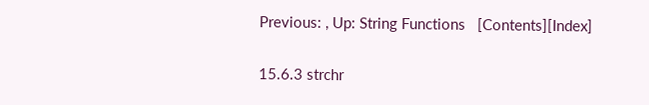Previous: , Up: String Functions   [Contents][Index]

15.6.3 strchr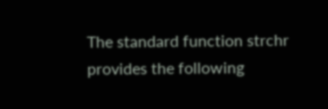The standard function strchr provides the following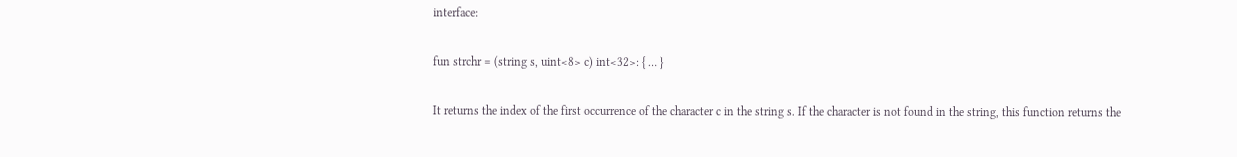interface:

fun strchr = (string s, uint<8> c) int<32>: { … }

It returns the index of the first occurrence of the character c in the string s. If the character is not found in the string, this function returns the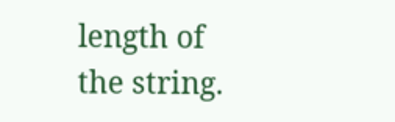length of the string.